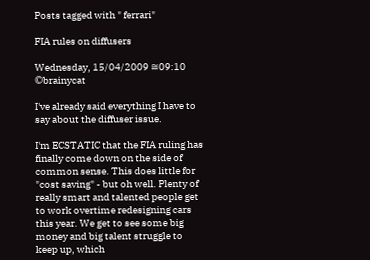Posts tagged with " ferrari"

FIA rules on diffusers

Wednesday, 15/04/2009 ≅09:10 ©brainycat

I've already said everything I have to say about the diffuser issue.

I'm ECSTATIC that the FIA ruling has finally come down on the side of common sense. This does little for "cost saving" - but oh well. Plenty of really smart and talented people get to work overtime redesigning cars this year. We get to see some big money and big talent struggle to keep up, which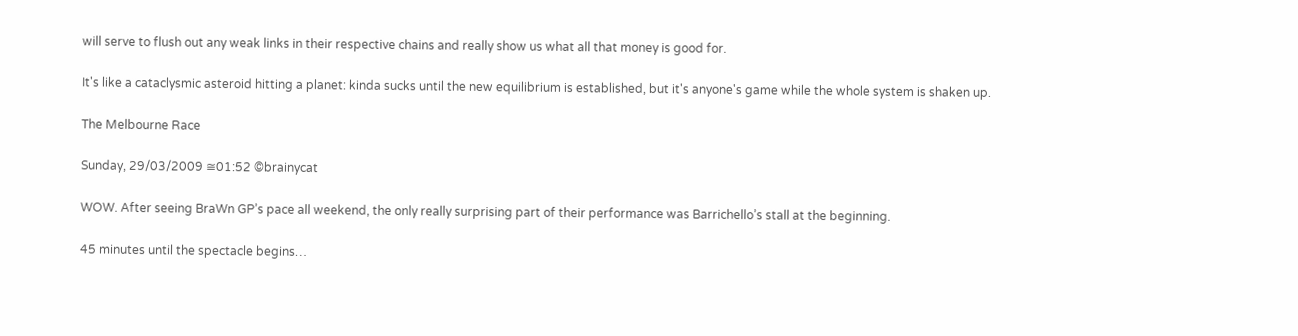will serve to flush out any weak links in their respective chains and really show us what all that money is good for.

It's like a cataclysmic asteroid hitting a planet: kinda sucks until the new equilibrium is established, but it's anyone's game while the whole system is shaken up.

The Melbourne Race

Sunday, 29/03/2009 ≅01:52 ©brainycat

WOW. After seeing BraWn GP’s pace all weekend, the only really surprising part of their performance was Barrichello’s stall at the beginning.

45 minutes until the spectacle begins…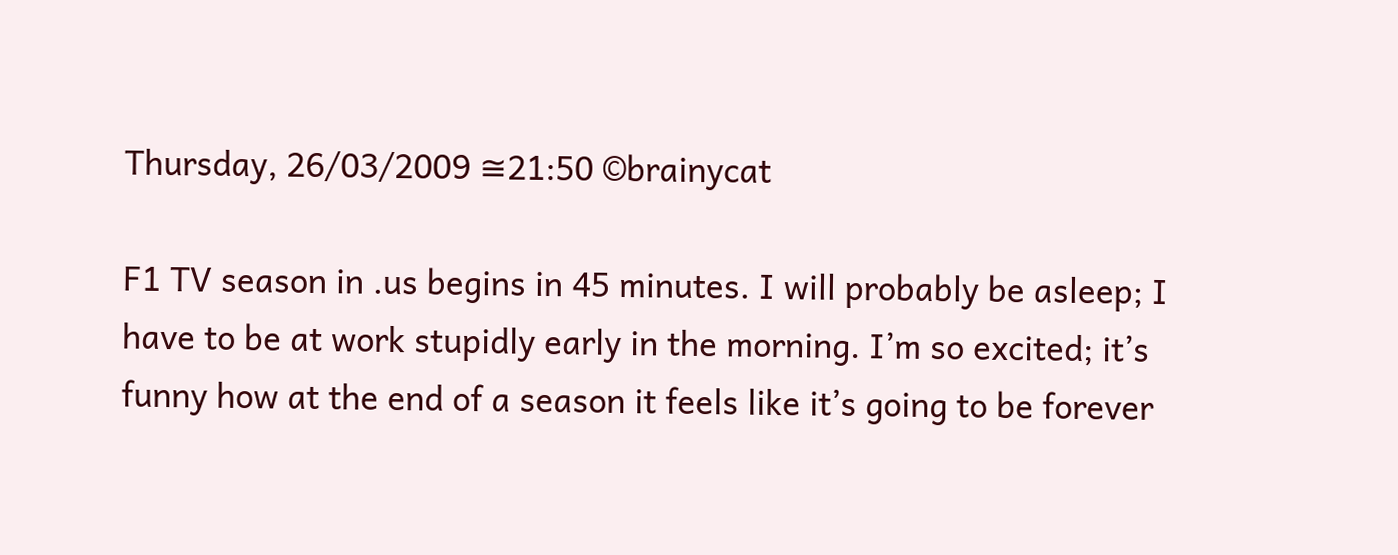Thursday, 26/03/2009 ≅21:50 ©brainycat

F1 TV season in .us begins in 45 minutes. I will probably be asleep; I have to be at work stupidly early in the morning. I’m so excited; it’s funny how at the end of a season it feels like it’s going to be forever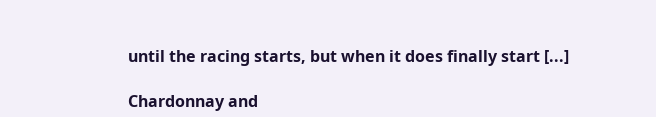until the racing starts, but when it does finally start [...]

Chardonnay and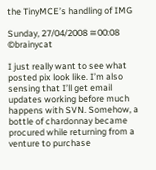the TinyMCE’s handling of IMG

Sunday, 27/04/2008 ≅00:08 ©brainycat

I just really want to see what posted pix look like. I’m also sensing that I’ll get email updates working before much happens with SVN. Somehow, a bottle of chardonnay became procured while returning from a venture to purchase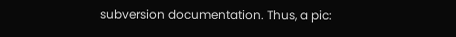subversion documentation. Thus, a pic: